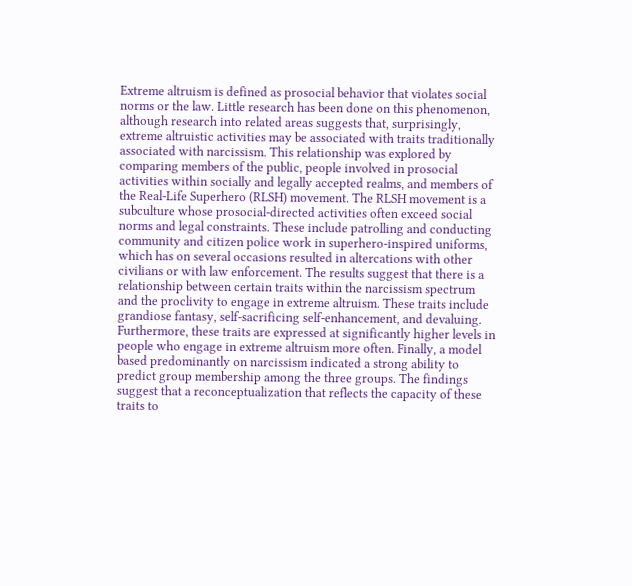Extreme altruism is defined as prosocial behavior that violates social norms or the law. Little research has been done on this phenomenon, although research into related areas suggests that, surprisingly, extreme altruistic activities may be associated with traits traditionally associated with narcissism. This relationship was explored by comparing members of the public, people involved in prosocial activities within socially and legally accepted realms, and members of the Real-Life Superhero (RLSH) movement. The RLSH movement is a subculture whose prosocial-directed activities often exceed social norms and legal constraints. These include patrolling and conducting community and citizen police work in superhero-inspired uniforms, which has on several occasions resulted in altercations with other civilians or with law enforcement. The results suggest that there is a relationship between certain traits within the narcissism spectrum and the proclivity to engage in extreme altruism. These traits include grandiose fantasy, self-sacrificing self-enhancement, and devaluing. Furthermore, these traits are expressed at significantly higher levels in people who engage in extreme altruism more often. Finally, a model based predominantly on narcissism indicated a strong ability to predict group membership among the three groups. The findings suggest that a reconceptualization that reflects the capacity of these traits to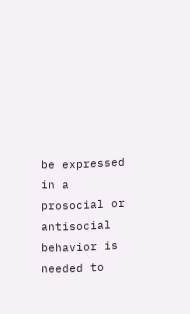be expressed in a prosocial or antisocial behavior is needed to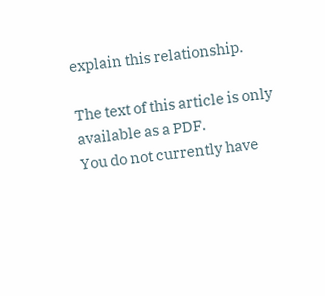explain this relationship.

The text of this article is only available as a PDF.
You do not currently have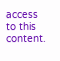access to this content.